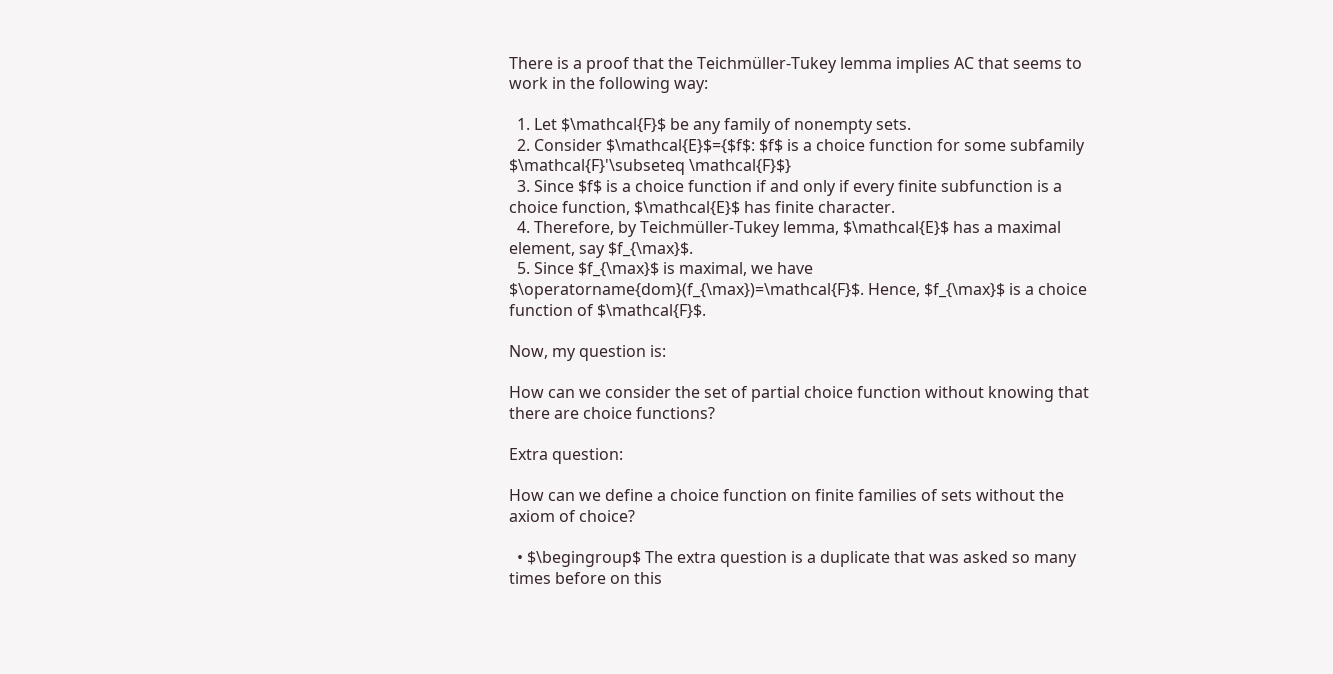There is a proof that the Teichmüller-Tukey lemma implies AC that seems to work in the following way:

  1. Let $\mathcal{F}$ be any family of nonempty sets.
  2. Consider $\mathcal{E}$={$f$: $f$ is a choice function for some subfamily $\mathcal{F}'\subseteq \mathcal{F}$}
  3. Since $f$ is a choice function if and only if every finite subfunction is a choice function, $\mathcal{E}$ has finite character.
  4. Therefore, by Teichmüller-Tukey lemma, $\mathcal{E}$ has a maximal element, say $f_{\max}$.
  5. Since $f_{\max}$ is maximal, we have $\operatorname{dom}(f_{\max})=\mathcal{F}$. Hence, $f_{\max}$ is a choice function of $\mathcal{F}$.

Now, my question is:

How can we consider the set of partial choice function without knowing that there are choice functions?

Extra question:

How can we define a choice function on finite families of sets without the axiom of choice?

  • $\begingroup$ The extra question is a duplicate that was asked so many times before on this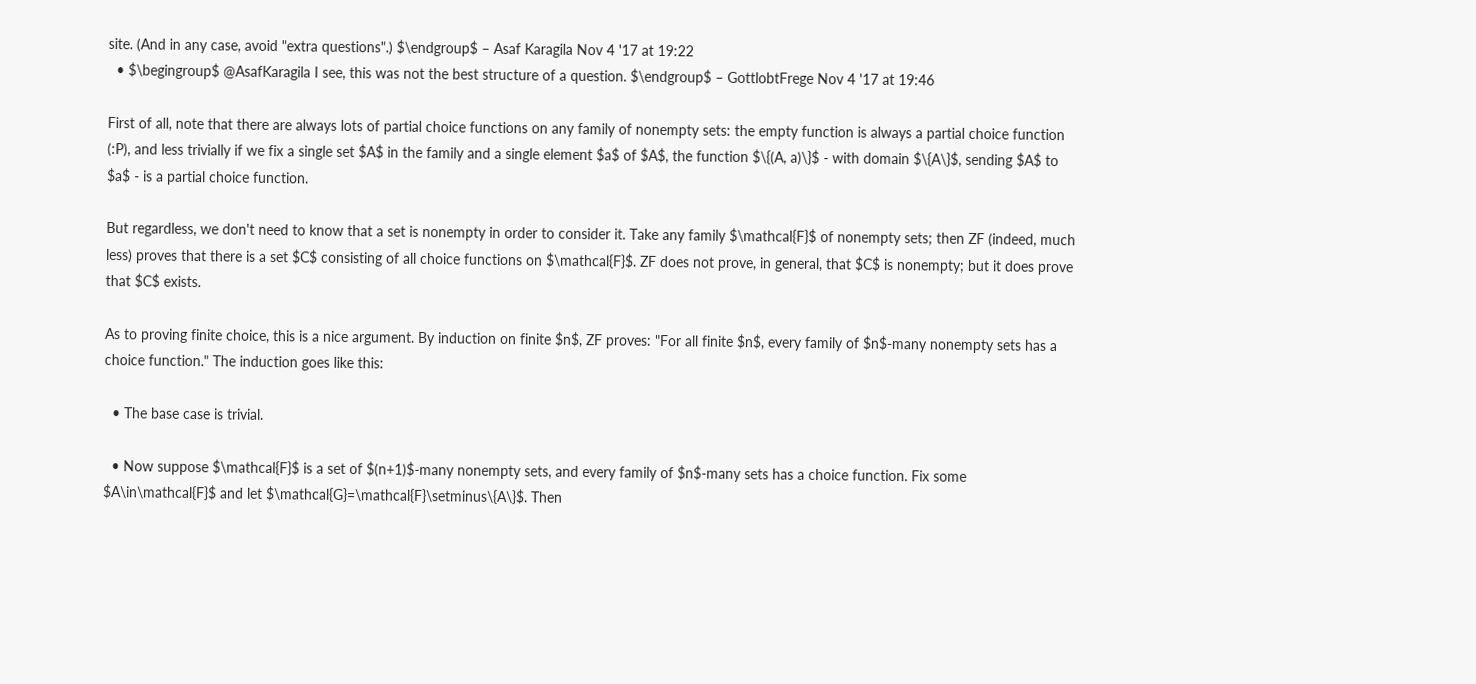site. (And in any case, avoid "extra questions".) $\endgroup$ – Asaf Karagila Nov 4 '17 at 19:22
  • $\begingroup$ @AsafKaragila I see, this was not the best structure of a question. $\endgroup$ – GottlobtFrege Nov 4 '17 at 19:46

First of all, note that there are always lots of partial choice functions on any family of nonempty sets: the empty function is always a partial choice function (:P), and less trivially if we fix a single set $A$ in the family and a single element $a$ of $A$, the function $\{(A, a)\}$ - with domain $\{A\}$, sending $A$ to $a$ - is a partial choice function.

But regardless, we don't need to know that a set is nonempty in order to consider it. Take any family $\mathcal{F}$ of nonempty sets; then ZF (indeed, much less) proves that there is a set $C$ consisting of all choice functions on $\mathcal{F}$. ZF does not prove, in general, that $C$ is nonempty; but it does prove that $C$ exists.

As to proving finite choice, this is a nice argument. By induction on finite $n$, ZF proves: "For all finite $n$, every family of $n$-many nonempty sets has a choice function." The induction goes like this:

  • The base case is trivial.

  • Now suppose $\mathcal{F}$ is a set of $(n+1)$-many nonempty sets, and every family of $n$-many sets has a choice function. Fix some $A\in\mathcal{F}$ and let $\mathcal{G}=\mathcal{F}\setminus\{A\}$. Then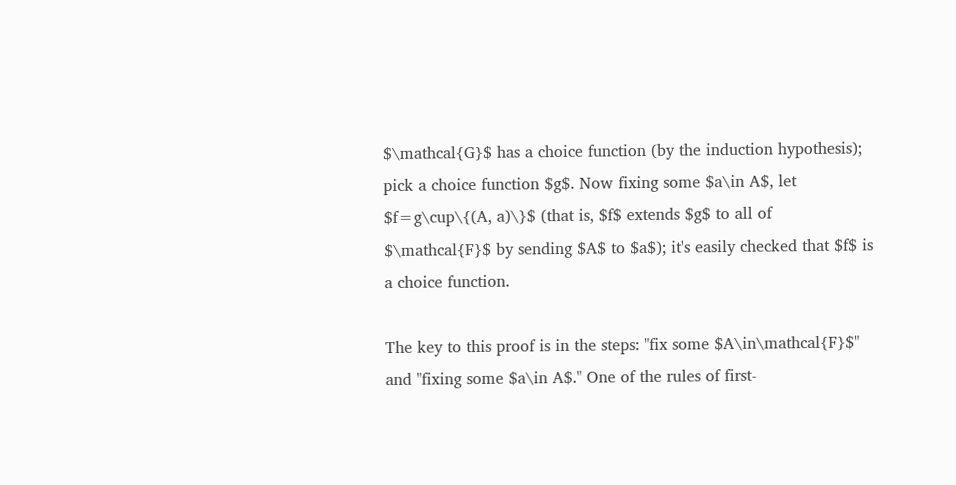$\mathcal{G}$ has a choice function (by the induction hypothesis); pick a choice function $g$. Now fixing some $a\in A$, let $f=g\cup\{(A, a)\}$ (that is, $f$ extends $g$ to all of $\mathcal{F}$ by sending $A$ to $a$); it's easily checked that $f$ is a choice function.

The key to this proof is in the steps: "fix some $A\in\mathcal{F}$" and "fixing some $a\in A$." One of the rules of first-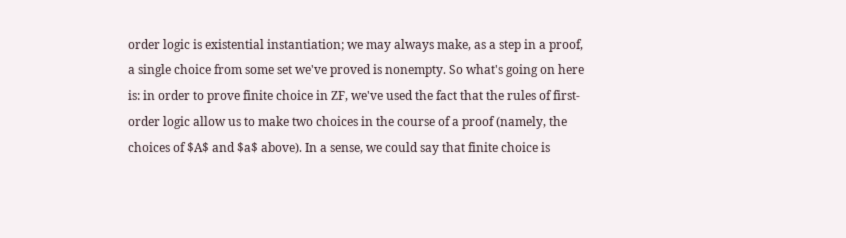order logic is existential instantiation; we may always make, as a step in a proof, a single choice from some set we've proved is nonempty. So what's going on here is: in order to prove finite choice in ZF, we've used the fact that the rules of first-order logic allow us to make two choices in the course of a proof (namely, the choices of $A$ and $a$ above). In a sense, we could say that finite choice is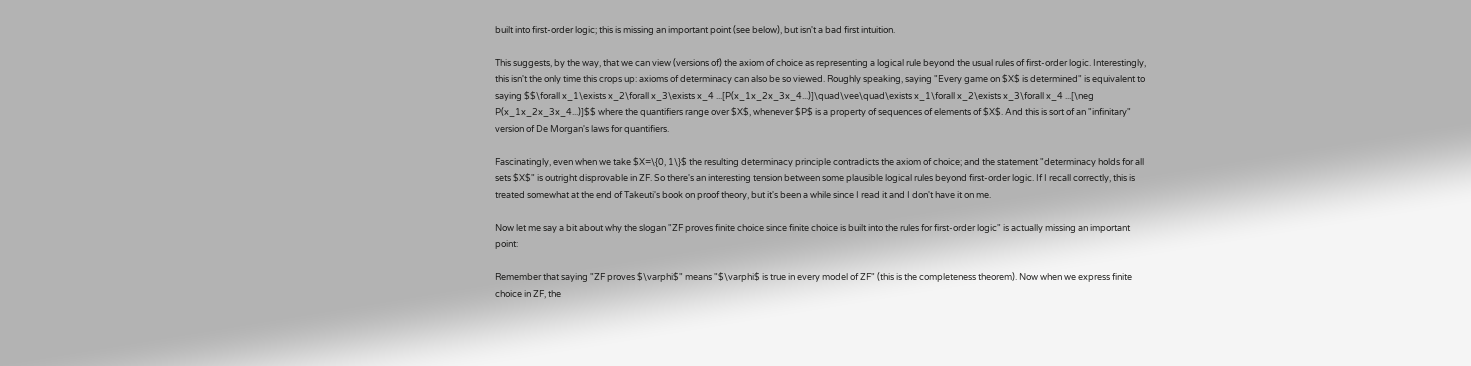built into first-order logic; this is missing an important point (see below), but isn't a bad first intuition.

This suggests, by the way, that we can view (versions of) the axiom of choice as representing a logical rule beyond the usual rules of first-order logic. Interestingly, this isn't the only time this crops up: axioms of determinacy can also be so viewed. Roughly speaking, saying "Every game on $X$ is determined" is equivalent to saying $$\forall x_1\exists x_2\forall x_3\exists x_4 ...[P(x_1x_2x_3x_4...)]\quad\vee\quad\exists x_1\forall x_2\exists x_3\forall x_4 ...[\neg P(x_1x_2x_3x_4...)]$$ where the quantifiers range over $X$, whenever $P$ is a property of sequences of elements of $X$. And this is sort of an "infinitary" version of De Morgan's laws for quantifiers.

Fascinatingly, even when we take $X=\{0, 1\}$ the resulting determinacy principle contradicts the axiom of choice; and the statement "determinacy holds for all sets $X$" is outright disprovable in ZF. So there's an interesting tension between some plausible logical rules beyond first-order logic. If I recall correctly, this is treated somewhat at the end of Takeuti's book on proof theory, but it's been a while since I read it and I don't have it on me.

Now let me say a bit about why the slogan "ZF proves finite choice since finite choice is built into the rules for first-order logic" is actually missing an important point:

Remember that saying "ZF proves $\varphi$" means "$\varphi$ is true in every model of ZF" (this is the completeness theorem). Now when we express finite choice in ZF, the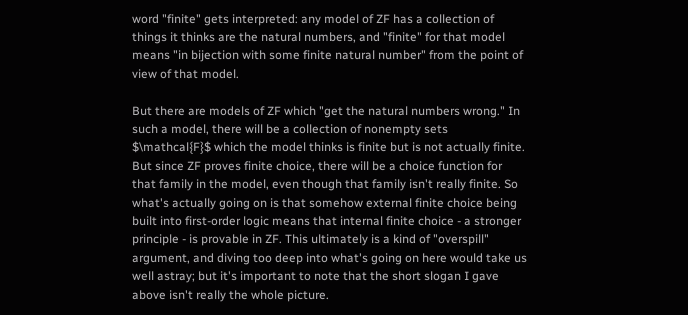word "finite" gets interpreted: any model of ZF has a collection of things it thinks are the natural numbers, and "finite" for that model means "in bijection with some finite natural number" from the point of view of that model.

But there are models of ZF which "get the natural numbers wrong." In such a model, there will be a collection of nonempty sets $\mathcal{F}$ which the model thinks is finite but is not actually finite. But since ZF proves finite choice, there will be a choice function for that family in the model, even though that family isn't really finite. So what's actually going on is that somehow external finite choice being built into first-order logic means that internal finite choice - a stronger principle - is provable in ZF. This ultimately is a kind of "overspill" argument, and diving too deep into what's going on here would take us well astray; but it's important to note that the short slogan I gave above isn't really the whole picture.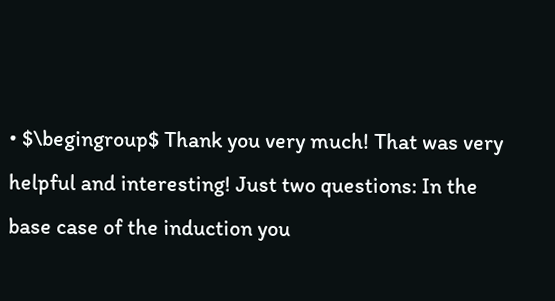• $\begingroup$ Thank you very much! That was very helpful and interesting! Just two questions: In the base case of the induction you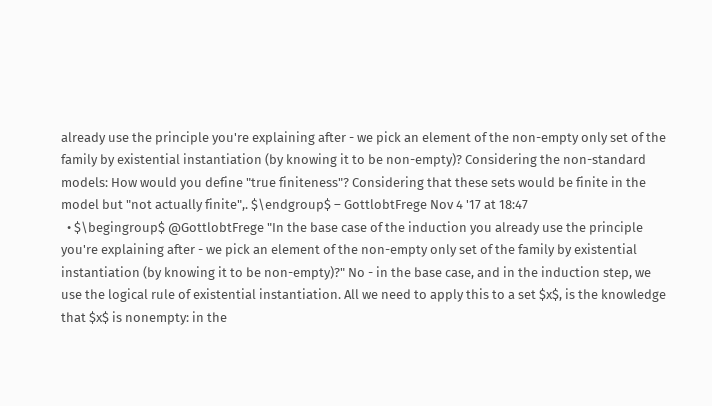already use the principle you're explaining after - we pick an element of the non-empty only set of the family by existential instantiation (by knowing it to be non-empty)? Considering the non-standard models: How would you define "true finiteness"? Considering that these sets would be finite in the model but "not actually finite",. $\endgroup$ – GottlobtFrege Nov 4 '17 at 18:47
  • $\begingroup$ @GottlobtFrege "In the base case of the induction you already use the principle you're explaining after - we pick an element of the non-empty only set of the family by existential instantiation (by knowing it to be non-empty)?" No - in the base case, and in the induction step, we use the logical rule of existential instantiation. All we need to apply this to a set $x$, is the knowledge that $x$ is nonempty: in the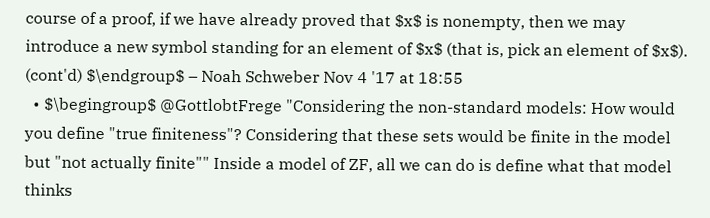course of a proof, if we have already proved that $x$ is nonempty, then we may introduce a new symbol standing for an element of $x$ (that is, pick an element of $x$). (cont'd) $\endgroup$ – Noah Schweber Nov 4 '17 at 18:55
  • $\begingroup$ @GottlobtFrege "Considering the non-standard models: How would you define "true finiteness"? Considering that these sets would be finite in the model but "not actually finite"" Inside a model of ZF, all we can do is define what that model thinks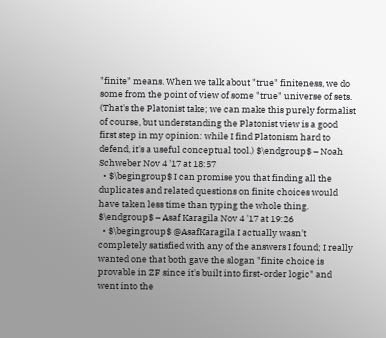"finite" means. When we talk about "true" finiteness, we do some from the point of view of some "true" universe of sets. (That's the Platonist take; we can make this purely formalist of course, but understanding the Platonist view is a good first step in my opinion: while I find Platonism hard to defend, it's a useful conceptual tool.) $\endgroup$ – Noah Schweber Nov 4 '17 at 18:57
  • $\begingroup$ I can promise you that finding all the duplicates and related questions on finite choices would have taken less time than typing the whole thing. $\endgroup$ – Asaf Karagila Nov 4 '17 at 19:26
  • $\begingroup$ @AsafKaragila I actually wasn't completely satisfied with any of the answers I found; I really wanted one that both gave the slogan "finite choice is provable in ZF since it's built into first-order logic" and went into the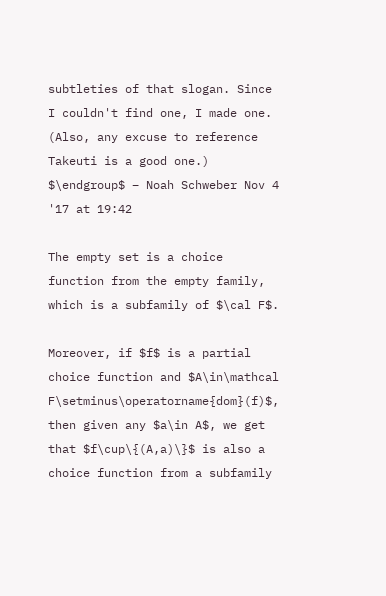subtleties of that slogan. Since I couldn't find one, I made one. (Also, any excuse to reference Takeuti is a good one.) $\endgroup$ – Noah Schweber Nov 4 '17 at 19:42

The empty set is a choice function from the empty family, which is a subfamily of $\cal F$.

Moreover, if $f$ is a partial choice function and $A\in\mathcal F\setminus\operatorname{dom}(f)$, then given any $a\in A$, we get that $f\cup\{(A,a)\}$ is also a choice function from a subfamily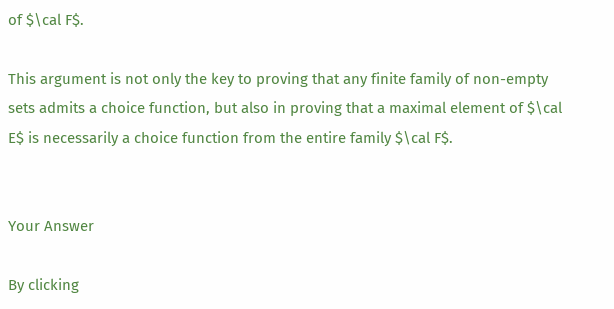of $\cal F$.

This argument is not only the key to proving that any finite family of non-empty sets admits a choice function, but also in proving that a maximal element of $\cal E$ is necessarily a choice function from the entire family $\cal F$.


Your Answer

By clicking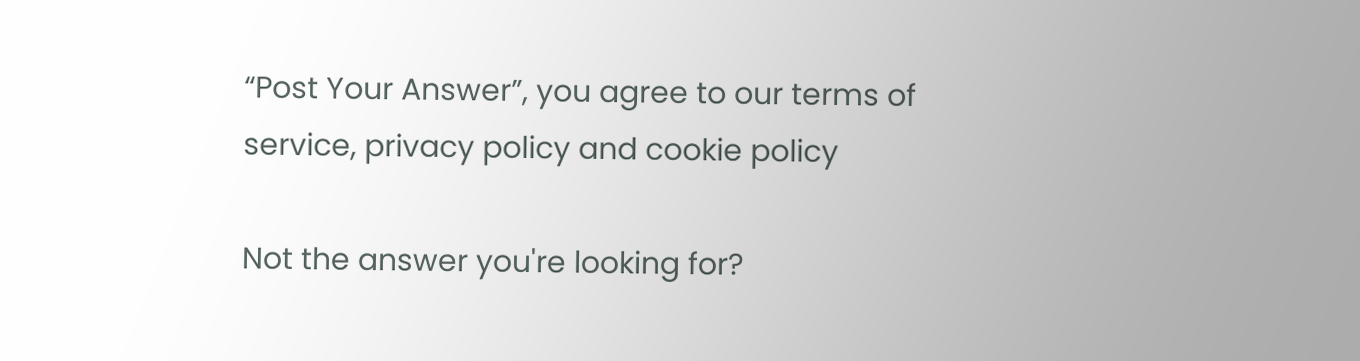“Post Your Answer”, you agree to our terms of service, privacy policy and cookie policy

Not the answer you're looking for?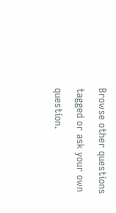Browse other questions tagged or ask your own question.